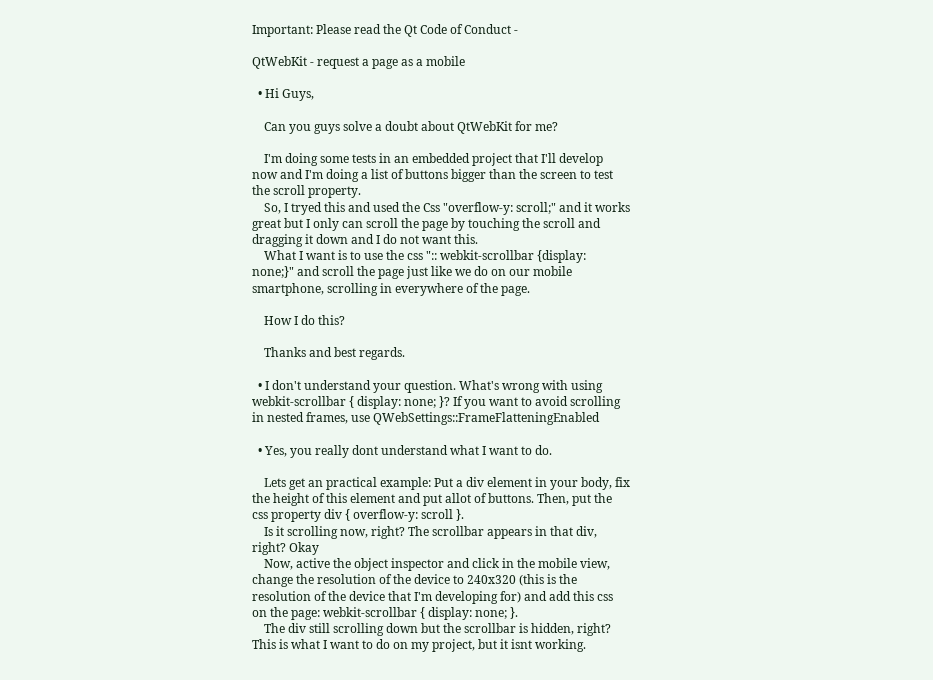Important: Please read the Qt Code of Conduct -

QtWebKit - request a page as a mobile

  • Hi Guys,

    Can you guys solve a doubt about QtWebKit for me?

    I'm doing some tests in an embedded project that I'll develop now and I'm doing a list of buttons bigger than the screen to test the scroll property.
    So, I tryed this and used the Css "overflow-y: scroll;" and it works great but I only can scroll the page by touching the scroll and dragging it down and I do not want this.
    What I want is to use the css ":: webkit-scrollbar {display: none;}" and scroll the page just like we do on our mobile smartphone, scrolling in everywhere of the page.

    How I do this?

    Thanks and best regards.

  • I don't understand your question. What's wrong with using webkit-scrollbar { display: none; }? If you want to avoid scrolling in nested frames, use QWebSettings::FrameFlatteningEnabled

  • Yes, you really dont understand what I want to do.

    Lets get an practical example: Put a div element in your body, fix the height of this element and put allot of buttons. Then, put the css property div { overflow-y: scroll }.
    Is it scrolling now, right? The scrollbar appears in that div, right? Okay
    Now, active the object inspector and click in the mobile view, change the resolution of the device to 240x320 (this is the resolution of the device that I'm developing for) and add this css on the page: webkit-scrollbar { display: none; }.
    The div still scrolling down but the scrollbar is hidden, right? This is what I want to do on my project, but it isnt working.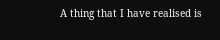A thing that I have realised is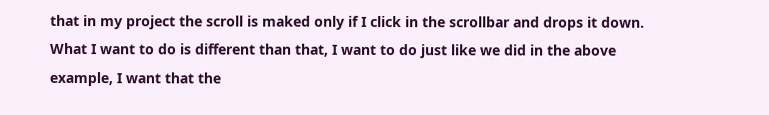that in my project the scroll is maked only if I click in the scrollbar and drops it down. What I want to do is different than that, I want to do just like we did in the above example, I want that the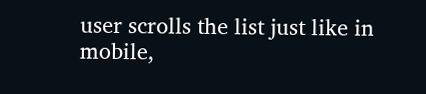user scrolls the list just like in mobile,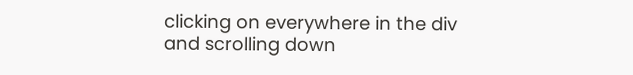clicking on everywhere in the div and scrolling down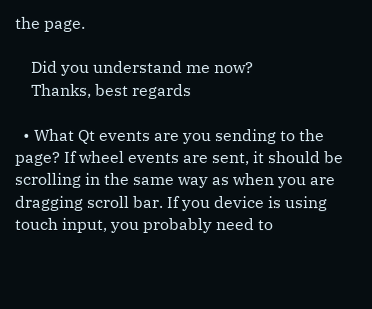the page.

    Did you understand me now?
    Thanks, best regards

  • What Qt events are you sending to the page? If wheel events are sent, it should be scrolling in the same way as when you are dragging scroll bar. If you device is using touch input, you probably need to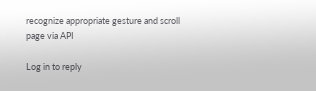recognize appropriate gesture and scroll page via API

Log in to reply